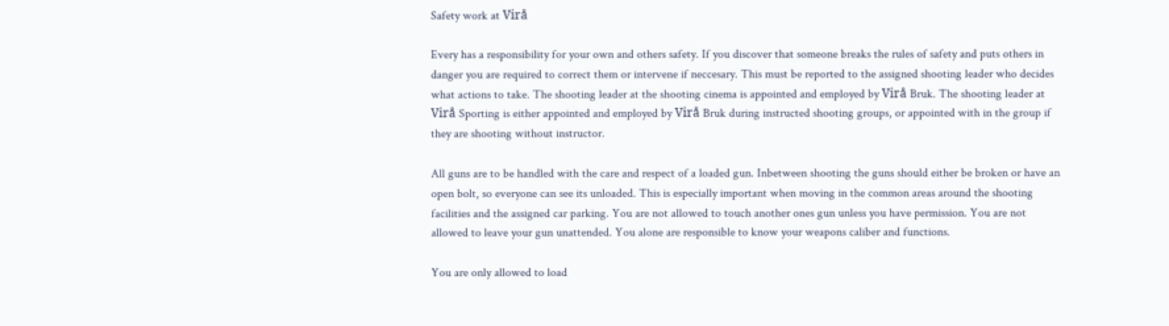Safety work at Virå

Every has a responsibility for your own and others safety. If you discover that someone breaks the rules of safety and puts others in danger you are required to correct them or intervene if neccesary. This must be reported to the assigned shooting leader who decides what actions to take. The shooting leader at the shooting cinema is appointed and employed by Virå Bruk. The shooting leader at Virå Sporting is either appointed and employed by Virå Bruk during instructed shooting groups, or appointed with in the group if they are shooting without instructor.

All guns are to be handled with the care and respect of a loaded gun. Inbetween shooting the guns should either be broken or have an open bolt, so everyone can see its unloaded. This is especially important when moving in the common areas around the shooting facilities and the assigned car parking. You are not allowed to touch another ones gun unless you have permission. You are not allowed to leave your gun unattended. You alone are responsible to know your weapons caliber and functions.

You are only allowed to load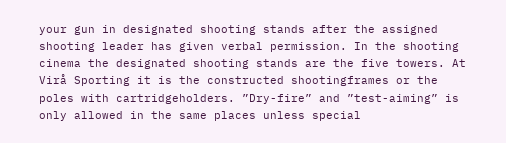your gun in designated shooting stands after the assigned shooting leader has given verbal permission. In the shooting cinema the designated shooting stands are the five towers. At Virå Sporting it is the constructed shootingframes or the poles with cartridgeholders. ”Dry-fire” and ”test-aiming” is only allowed in the same places unless special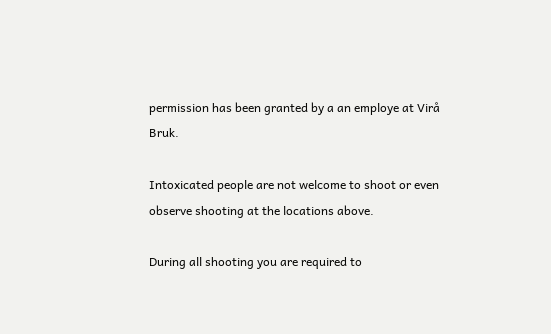permission has been granted by a an employe at Virå Bruk.

Intoxicated people are not welcome to shoot or even observe shooting at the locations above.

During all shooting you are required to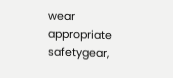wear appropriate safetygear,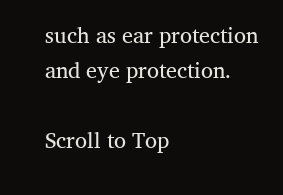such as ear protection and eye protection.

Scroll to Top